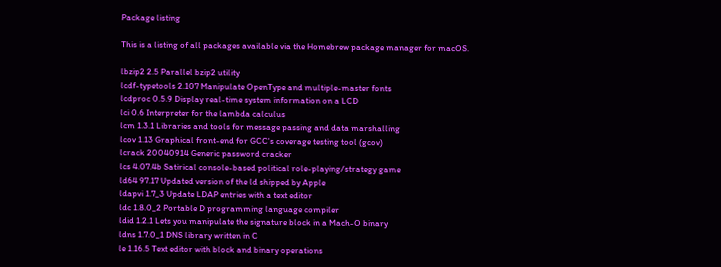Package listing

This is a listing of all packages available via the Homebrew package manager for macOS.

lbzip2 2.5 Parallel bzip2 utility
lcdf-typetools 2.107 Manipulate OpenType and multiple-master fonts
lcdproc 0.5.9 Display real-time system information on a LCD
lci 0.6 Interpreter for the lambda calculus
lcm 1.3.1 Libraries and tools for message passing and data marshalling
lcov 1.13 Graphical front-end for GCC's coverage testing tool (gcov)
lcrack 20040914 Generic password cracker
lcs 4.07.4b Satirical console-based political role-playing/strategy game
ld64 97.17 Updated version of the ld shipped by Apple
ldapvi 1.7_3 Update LDAP entries with a text editor
ldc 1.8.0_2 Portable D programming language compiler
ldid 1.2.1 Lets you manipulate the signature block in a Mach-O binary
ldns 1.7.0_1 DNS library written in C
le 1.16.5 Text editor with block and binary operations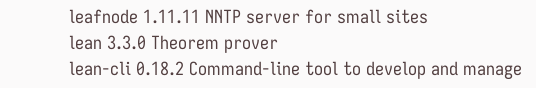leafnode 1.11.11 NNTP server for small sites
lean 3.3.0 Theorem prover
lean-cli 0.18.2 Command-line tool to develop and manage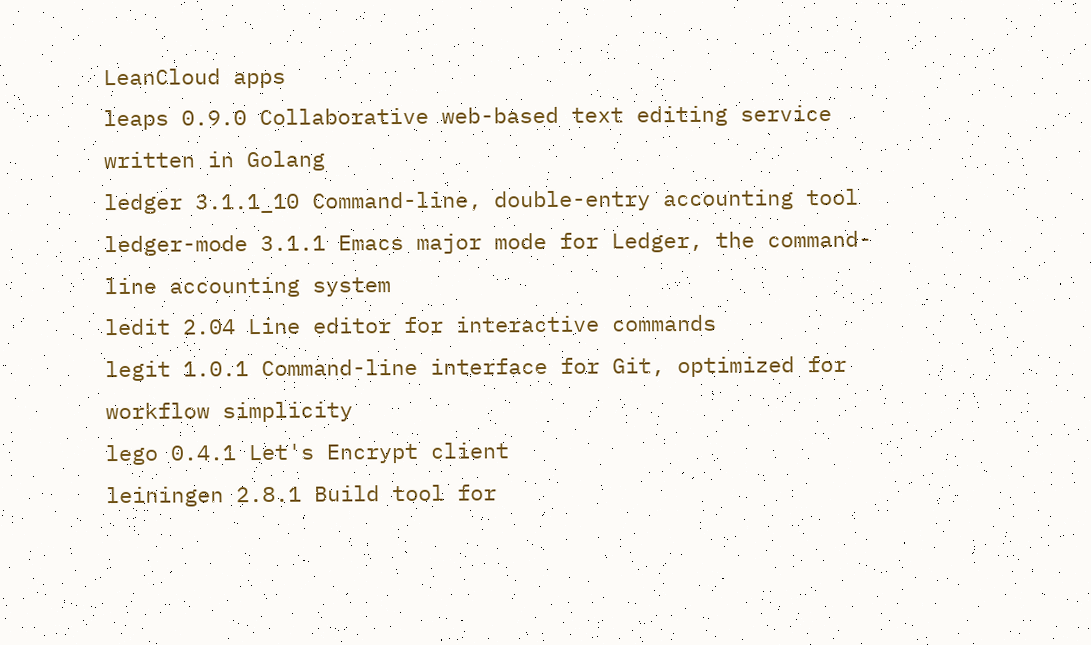LeanCloud apps
leaps 0.9.0 Collaborative web-based text editing service written in Golang
ledger 3.1.1_10 Command-line, double-entry accounting tool
ledger-mode 3.1.1 Emacs major mode for Ledger, the command-line accounting system
ledit 2.04 Line editor for interactive commands
legit 1.0.1 Command-line interface for Git, optimized for workflow simplicity
lego 0.4.1 Let's Encrypt client
leiningen 2.8.1 Build tool for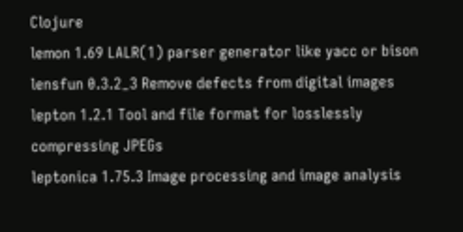Clojure
lemon 1.69 LALR(1) parser generator like yacc or bison
lensfun 0.3.2_3 Remove defects from digital images
lepton 1.2.1 Tool and file format for losslessly compressing JPEGs
leptonica 1.75.3 Image processing and image analysis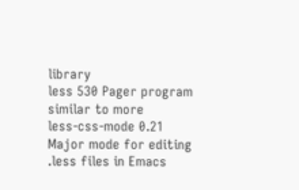library
less 530 Pager program similar to more
less-css-mode 0.21 Major mode for editing .less files in Emacs